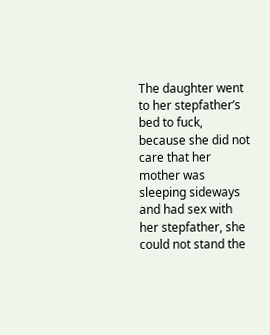The daughter went to her stepfather’s bed to fuck, because she did not care that her mother was sleeping sideways and had sex with her stepfather, she could not stand the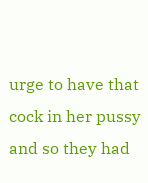urge to have that cock in her pussy and so they had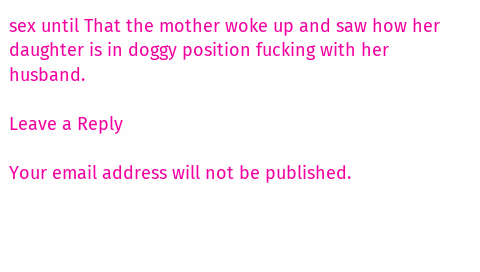sex until That the mother woke up and saw how her daughter is in doggy position fucking with her husband.

Leave a Reply

Your email address will not be published.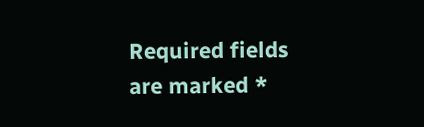Required fields are marked *